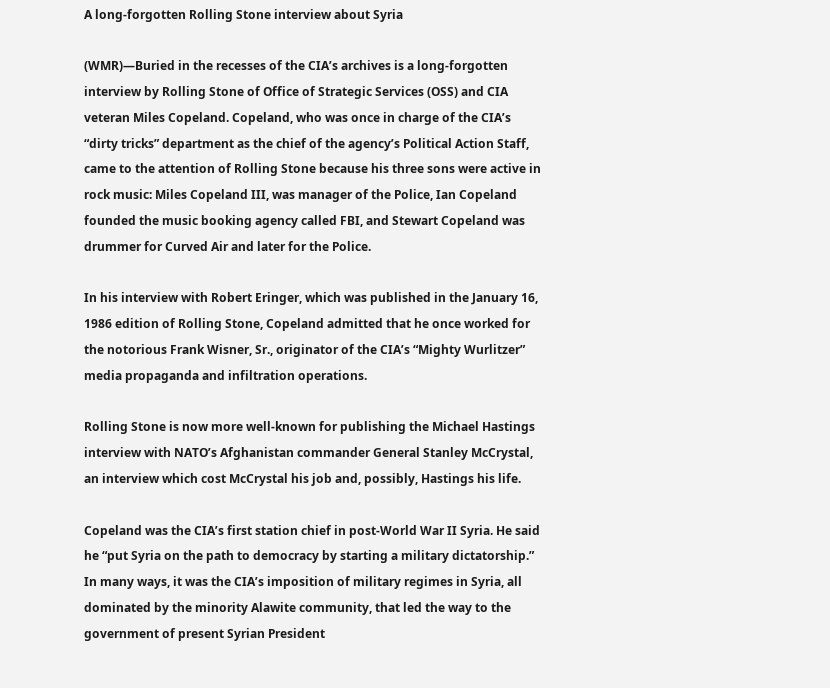A long-forgotten Rolling Stone interview about Syria

(WMR)—Buried in the recesses of the CIA’s archives is a long-forgotten interview by Rolling Stone of Office of Strategic Services (OSS) and CIA veteran Miles Copeland. Copeland, who was once in charge of the CIA’s “dirty tricks” department as the chief of the agency’s Political Action Staff, came to the attention of Rolling Stone because his three sons were active in rock music: Miles Copeland III, was manager of the Police, Ian Copeland founded the music booking agency called FBI, and Stewart Copeland was drummer for Curved Air and later for the Police.

In his interview with Robert Eringer, which was published in the January 16, 1986 edition of Rolling Stone, Copeland admitted that he once worked for the notorious Frank Wisner, Sr., originator of the CIA’s “Mighty Wurlitzer” media propaganda and infiltration operations.

Rolling Stone is now more well-known for publishing the Michael Hastings interview with NATO’s Afghanistan commander General Stanley McCrystal, an interview which cost McCrystal his job and, possibly, Hastings his life.

Copeland was the CIA’s first station chief in post-World War II Syria. He said he “put Syria on the path to democracy by starting a military dictatorship.” In many ways, it was the CIA’s imposition of military regimes in Syria, all dominated by the minority Alawite community, that led the way to the government of present Syrian President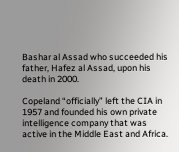Bashar al Assad who succeeded his father, Hafez al Assad, upon his death in 2000.

Copeland “officially” left the CIA in 1957 and founded his own private intelligence company that was active in the Middle East and Africa.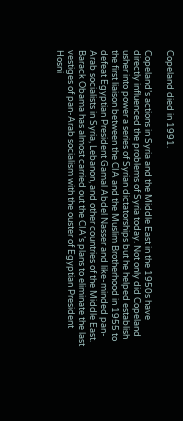Copeland died in 1991.

Copeland’s actions in Syria and the Middle East in the 1950s have directly influenced the problems of Syria today. Not only did Copeland usher into power a series of Syrian dictatorships but he helped establish the first liaison between the CIA and the Muslim Brotherhood in 1955 to defeat Egyptian President Gamal Abdel Nasser and like-minded pan-Arab socialists in Syria, Lebanon, and other countries of the Middle East. Barack Obama has almost carried out the CIA’s plans to eliminate the last vestiges of pan-Arab socialism with the ouster of Egyptian President Hosni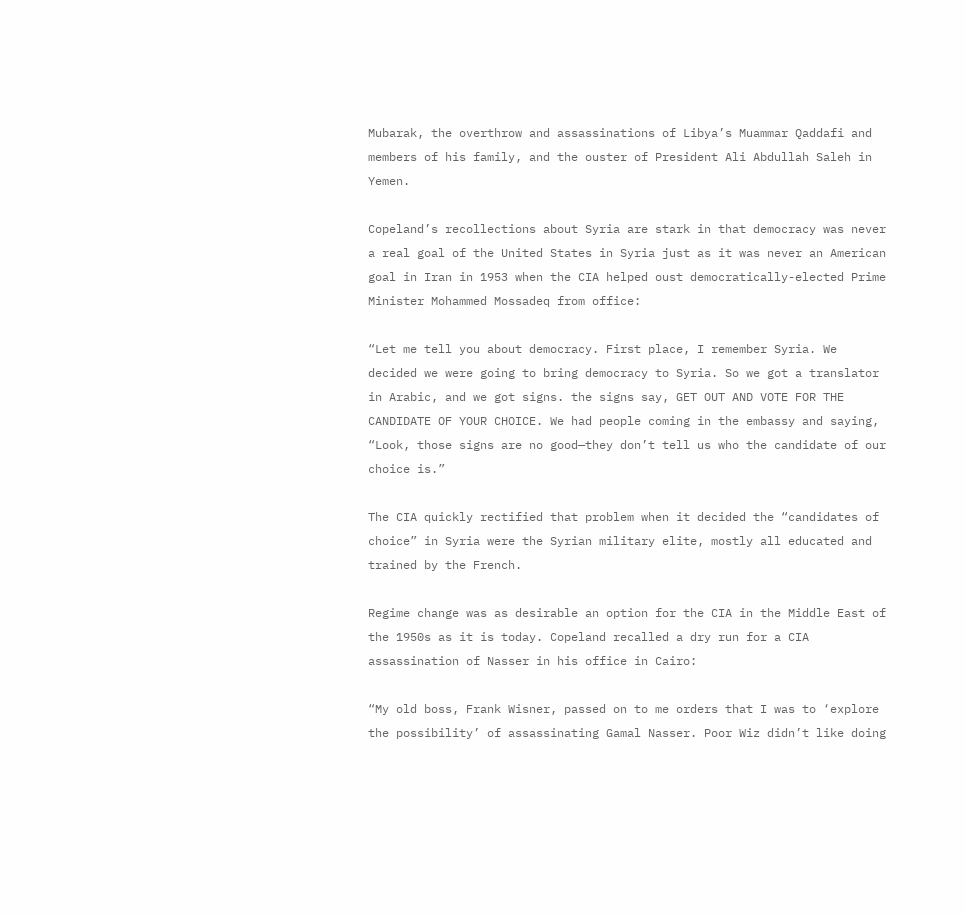Mubarak, the overthrow and assassinations of Libya’s Muammar Qaddafi and members of his family, and the ouster of President Ali Abdullah Saleh in Yemen.

Copeland’s recollections about Syria are stark in that democracy was never a real goal of the United States in Syria just as it was never an American goal in Iran in 1953 when the CIA helped oust democratically-elected Prime Minister Mohammed Mossadeq from office:

“Let me tell you about democracy. First place, I remember Syria. We decided we were going to bring democracy to Syria. So we got a translator in Arabic, and we got signs. the signs say, GET OUT AND VOTE FOR THE CANDIDATE OF YOUR CHOICE. We had people coming in the embassy and saying, “Look, those signs are no good—they don’t tell us who the candidate of our choice is.”

The CIA quickly rectified that problem when it decided the “candidates of choice” in Syria were the Syrian military elite, mostly all educated and trained by the French.

Regime change was as desirable an option for the CIA in the Middle East of the 1950s as it is today. Copeland recalled a dry run for a CIA assassination of Nasser in his office in Cairo:

“My old boss, Frank Wisner, passed on to me orders that I was to ‘explore the possibility’ of assassinating Gamal Nasser. Poor Wiz didn’t like doing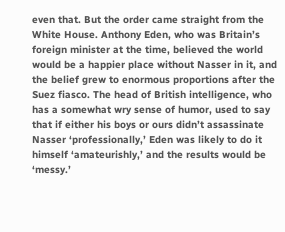even that. But the order came straight from the White House. Anthony Eden, who was Britain’s foreign minister at the time, believed the world would be a happier place without Nasser in it, and the belief grew to enormous proportions after the Suez fiasco. The head of British intelligence, who has a somewhat wry sense of humor, used to say that if either his boys or ours didn’t assassinate Nasser ‘professionally,’ Eden was likely to do it himself ‘amateurishly,’ and the results would be ‘messy.’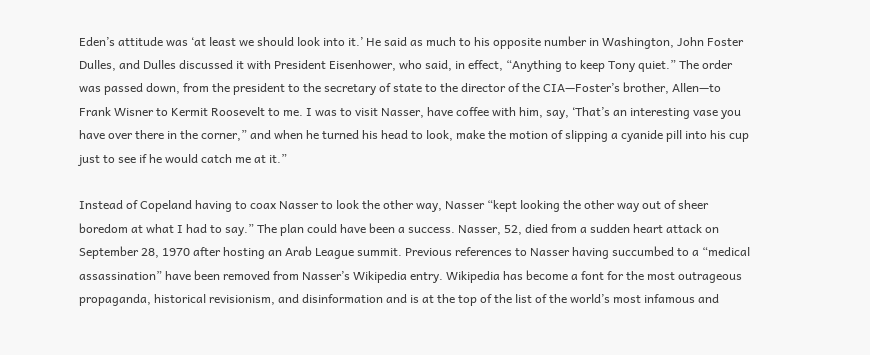Eden’s attitude was ‘at least we should look into it.’ He said as much to his opposite number in Washington, John Foster Dulles, and Dulles discussed it with President Eisenhower, who said, in effect, “Anything to keep Tony quiet.” The order was passed down, from the president to the secretary of state to the director of the CIA—Foster’s brother, Allen—to Frank Wisner to Kermit Roosevelt to me. I was to visit Nasser, have coffee with him, say, ‘That’s an interesting vase you have over there in the corner,” and when he turned his head to look, make the motion of slipping a cyanide pill into his cup just to see if he would catch me at it.”

Instead of Copeland having to coax Nasser to look the other way, Nasser “kept looking the other way out of sheer boredom at what I had to say.” The plan could have been a success. Nasser, 52, died from a sudden heart attack on September 28, 1970 after hosting an Arab League summit. Previous references to Nasser having succumbed to a “medical assassination” have been removed from Nasser’s Wikipedia entry. Wikipedia has become a font for the most outrageous propaganda, historical revisionism, and disinformation and is at the top of the list of the world’s most infamous and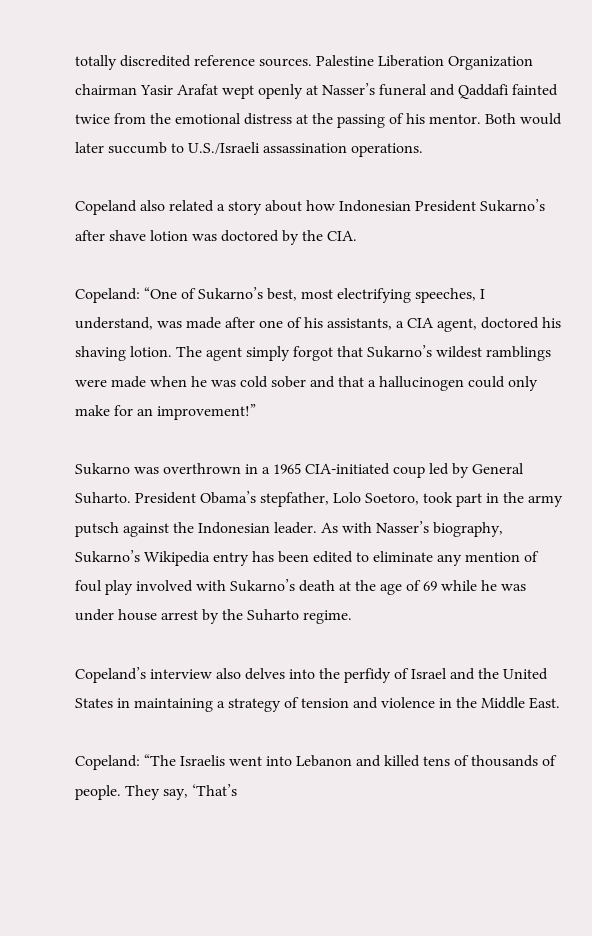totally discredited reference sources. Palestine Liberation Organization chairman Yasir Arafat wept openly at Nasser’s funeral and Qaddafi fainted twice from the emotional distress at the passing of his mentor. Both would later succumb to U.S./Israeli assassination operations.

Copeland also related a story about how Indonesian President Sukarno’s after shave lotion was doctored by the CIA.

Copeland: “One of Sukarno’s best, most electrifying speeches, I understand, was made after one of his assistants, a CIA agent, doctored his shaving lotion. The agent simply forgot that Sukarno’s wildest ramblings were made when he was cold sober and that a hallucinogen could only make for an improvement!”

Sukarno was overthrown in a 1965 CIA-initiated coup led by General Suharto. President Obama’s stepfather, Lolo Soetoro, took part in the army putsch against the Indonesian leader. As with Nasser’s biography, Sukarno’s Wikipedia entry has been edited to eliminate any mention of foul play involved with Sukarno’s death at the age of 69 while he was under house arrest by the Suharto regime.

Copeland’s interview also delves into the perfidy of Israel and the United States in maintaining a strategy of tension and violence in the Middle East.

Copeland: “The Israelis went into Lebanon and killed tens of thousands of people. They say, ‘That’s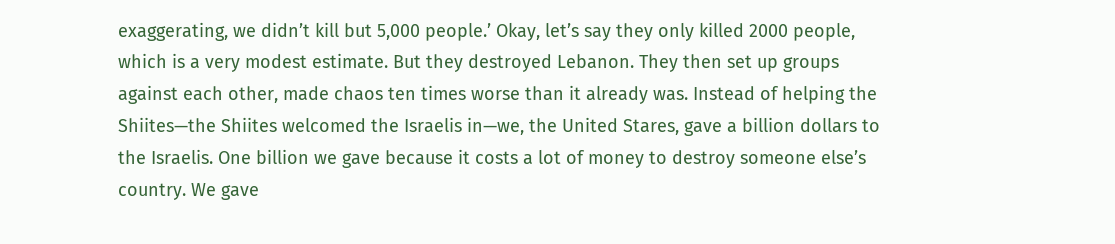exaggerating, we didn’t kill but 5,000 people.’ Okay, let’s say they only killed 2000 people, which is a very modest estimate. But they destroyed Lebanon. They then set up groups against each other, made chaos ten times worse than it already was. Instead of helping the Shiites—the Shiites welcomed the Israelis in—we, the United Stares, gave a billion dollars to the Israelis. One billion we gave because it costs a lot of money to destroy someone else’s country. We gave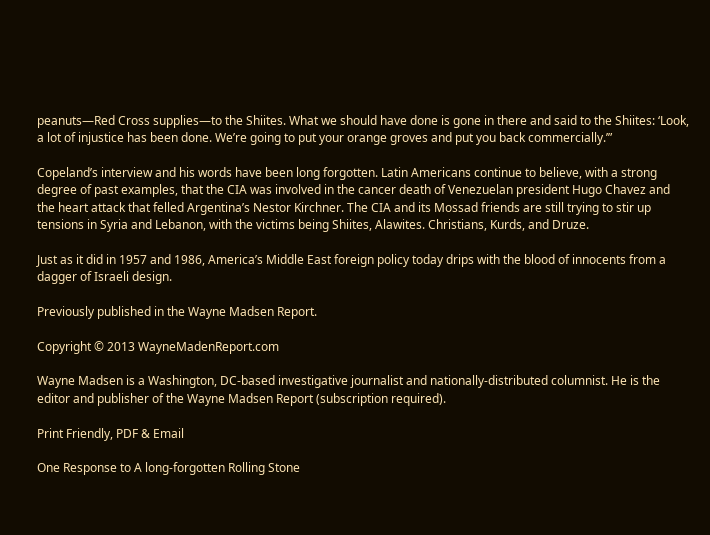peanuts—Red Cross supplies—to the Shiites. What we should have done is gone in there and said to the Shiites: ‘Look, a lot of injustice has been done. We’re going to put your orange groves and put you back commercially.’”

Copeland’s interview and his words have been long forgotten. Latin Americans continue to believe, with a strong degree of past examples, that the CIA was involved in the cancer death of Venezuelan president Hugo Chavez and the heart attack that felled Argentina’s Nestor Kirchner. The CIA and its Mossad friends are still trying to stir up tensions in Syria and Lebanon, with the victims being Shiites, Alawites. Christians, Kurds, and Druze.

Just as it did in 1957 and 1986, America’s Middle East foreign policy today drips with the blood of innocents from a dagger of Israeli design.

Previously published in the Wayne Madsen Report.

Copyright © 2013 WayneMadenReport.com

Wayne Madsen is a Washington, DC-based investigative journalist and nationally-distributed columnist. He is the editor and publisher of the Wayne Madsen Report (subscription required).

Print Friendly, PDF & Email

One Response to A long-forgotten Rolling Stone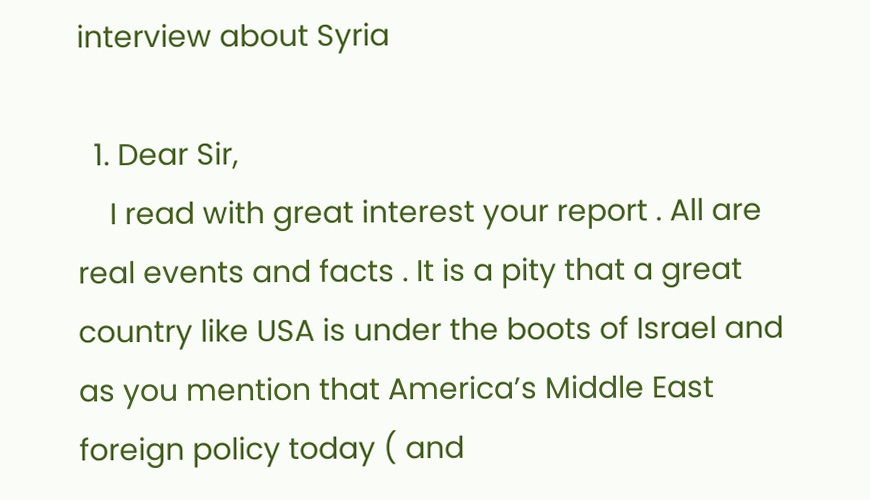interview about Syria

  1. Dear Sir,
    I read with great interest your report . All are real events and facts . It is a pity that a great country like USA is under the boots of Israel and as you mention that America’s Middle East foreign policy today ( and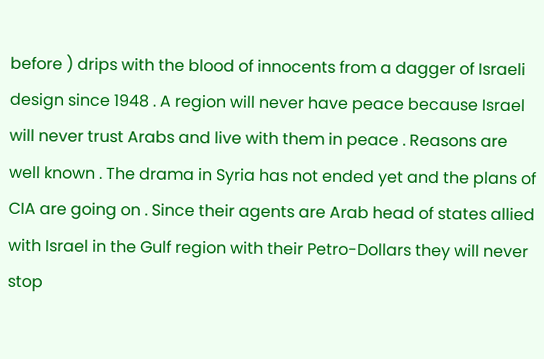before ) drips with the blood of innocents from a dagger of Israeli design since 1948 . A region will never have peace because Israel will never trust Arabs and live with them in peace . Reasons are well known . The drama in Syria has not ended yet and the plans of CIA are going on . Since their agents are Arab head of states allied with Israel in the Gulf region with their Petro-Dollars they will never stop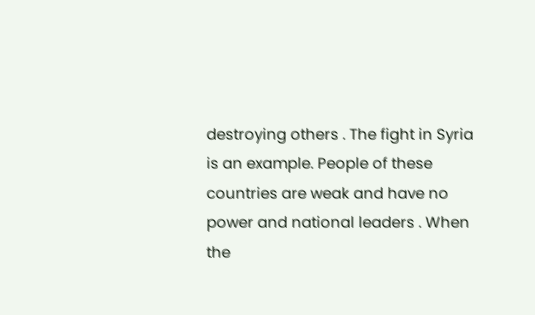destroying others . The fight in Syria is an example. People of these countries are weak and have no power and national leaders . When the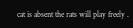cat is absent the rats will play freely .